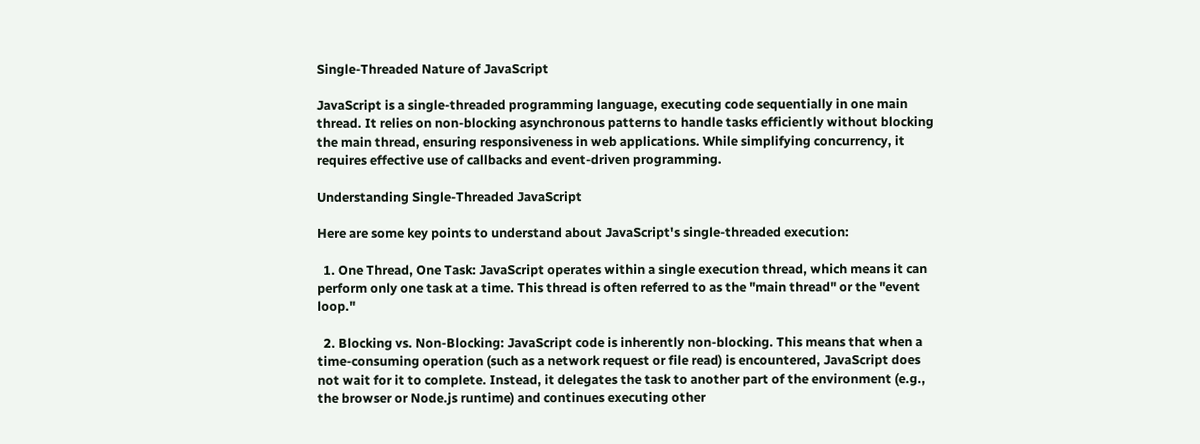Single-Threaded Nature of JavaScript

JavaScript is a single-threaded programming language, executing code sequentially in one main thread. It relies on non-blocking asynchronous patterns to handle tasks efficiently without blocking the main thread, ensuring responsiveness in web applications. While simplifying concurrency, it requires effective use of callbacks and event-driven programming.

Understanding Single-Threaded JavaScript

Here are some key points to understand about JavaScript's single-threaded execution:

  1. One Thread, One Task: JavaScript operates within a single execution thread, which means it can perform only one task at a time. This thread is often referred to as the "main thread" or the "event loop."

  2. Blocking vs. Non-Blocking: JavaScript code is inherently non-blocking. This means that when a time-consuming operation (such as a network request or file read) is encountered, JavaScript does not wait for it to complete. Instead, it delegates the task to another part of the environment (e.g., the browser or Node.js runtime) and continues executing other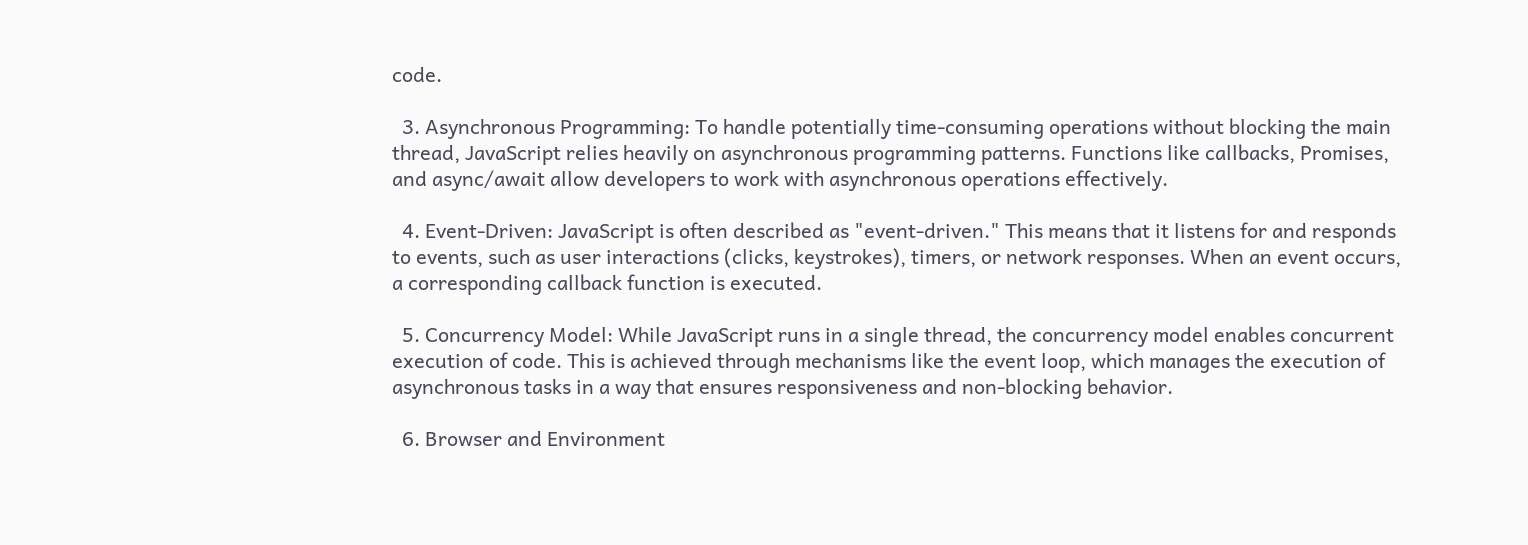code.

  3. Asynchronous Programming: To handle potentially time-consuming operations without blocking the main thread, JavaScript relies heavily on asynchronous programming patterns. Functions like callbacks, Promises, and async/await allow developers to work with asynchronous operations effectively.

  4. Event-Driven: JavaScript is often described as "event-driven." This means that it listens for and responds to events, such as user interactions (clicks, keystrokes), timers, or network responses. When an event occurs, a corresponding callback function is executed.

  5. Concurrency Model: While JavaScript runs in a single thread, the concurrency model enables concurrent execution of code. This is achieved through mechanisms like the event loop, which manages the execution of asynchronous tasks in a way that ensures responsiveness and non-blocking behavior.

  6. Browser and Environment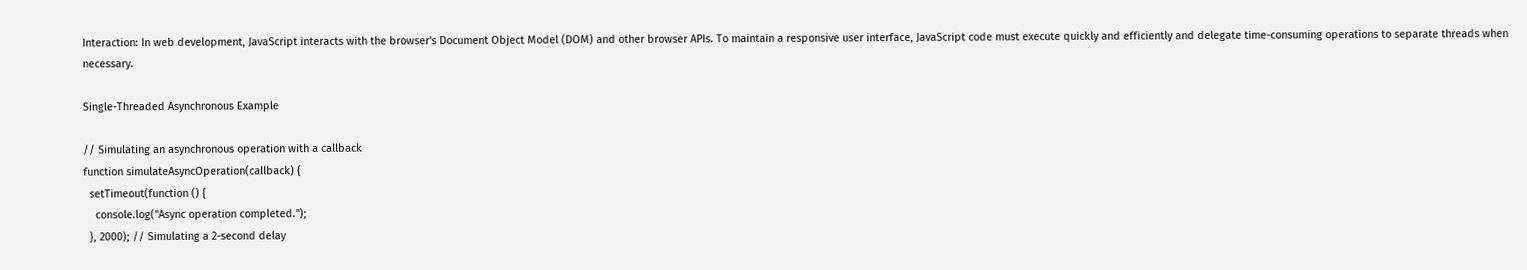Interaction: In web development, JavaScript interacts with the browser's Document Object Model (DOM) and other browser APIs. To maintain a responsive user interface, JavaScript code must execute quickly and efficiently and delegate time-consuming operations to separate threads when necessary.

Single-Threaded Asynchronous Example

// Simulating an asynchronous operation with a callback
function simulateAsyncOperation(callback) {
  setTimeout(function () {
    console.log("Async operation completed.");
  }, 2000); // Simulating a 2-second delay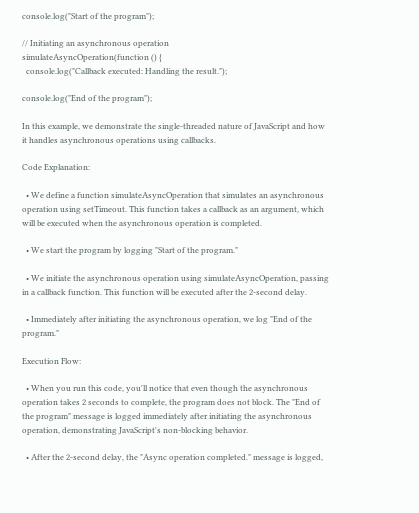console.log("Start of the program");

// Initiating an asynchronous operation
simulateAsyncOperation(function () {
  console.log("Callback executed: Handling the result.");

console.log("End of the program");

In this example, we demonstrate the single-threaded nature of JavaScript and how it handles asynchronous operations using callbacks.

Code Explanation:

  • We define a function simulateAsyncOperation that simulates an asynchronous operation using setTimeout. This function takes a callback as an argument, which will be executed when the asynchronous operation is completed.

  • We start the program by logging "Start of the program."

  • We initiate the asynchronous operation using simulateAsyncOperation, passing in a callback function. This function will be executed after the 2-second delay.

  • Immediately after initiating the asynchronous operation, we log "End of the program."

Execution Flow:

  • When you run this code, you'll notice that even though the asynchronous operation takes 2 seconds to complete, the program does not block. The "End of the program" message is logged immediately after initiating the asynchronous operation, demonstrating JavaScript's non-blocking behavior.

  • After the 2-second delay, the "Async operation completed." message is logged,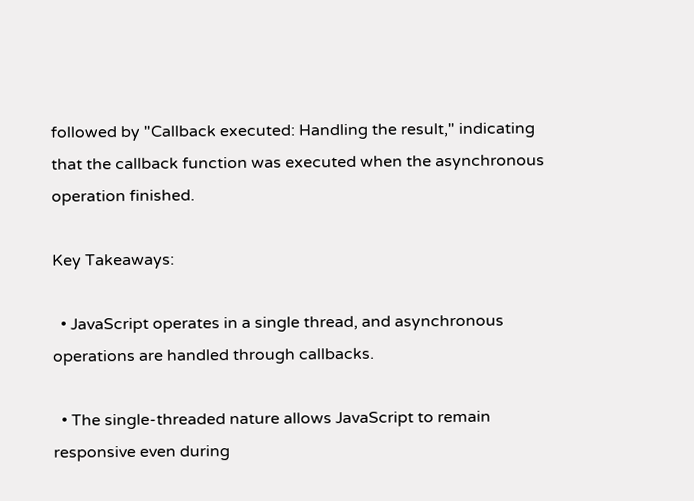followed by "Callback executed: Handling the result," indicating that the callback function was executed when the asynchronous operation finished.

Key Takeaways:

  • JavaScript operates in a single thread, and asynchronous operations are handled through callbacks.

  • The single-threaded nature allows JavaScript to remain responsive even during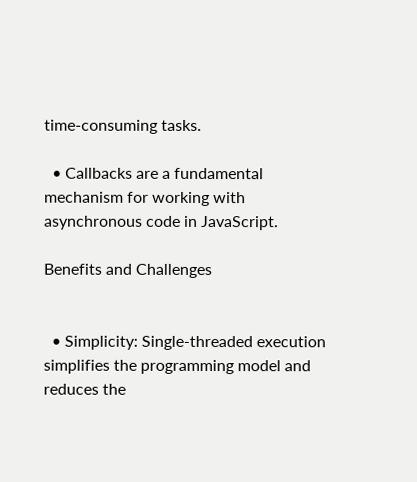time-consuming tasks.

  • Callbacks are a fundamental mechanism for working with asynchronous code in JavaScript.

Benefits and Challenges


  • Simplicity: Single-threaded execution simplifies the programming model and reduces the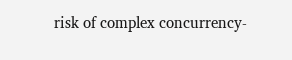risk of complex concurrency-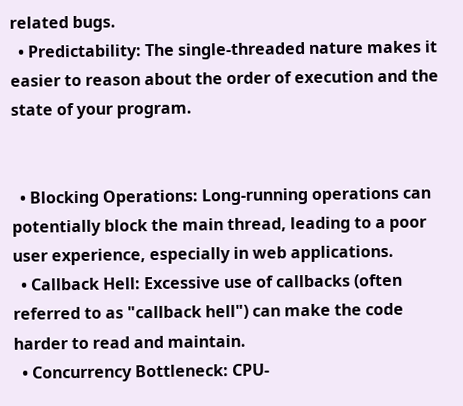related bugs.
  • Predictability: The single-threaded nature makes it easier to reason about the order of execution and the state of your program.


  • Blocking Operations: Long-running operations can potentially block the main thread, leading to a poor user experience, especially in web applications.
  • Callback Hell: Excessive use of callbacks (often referred to as "callback hell") can make the code harder to read and maintain.
  • Concurrency Bottleneck: CPU-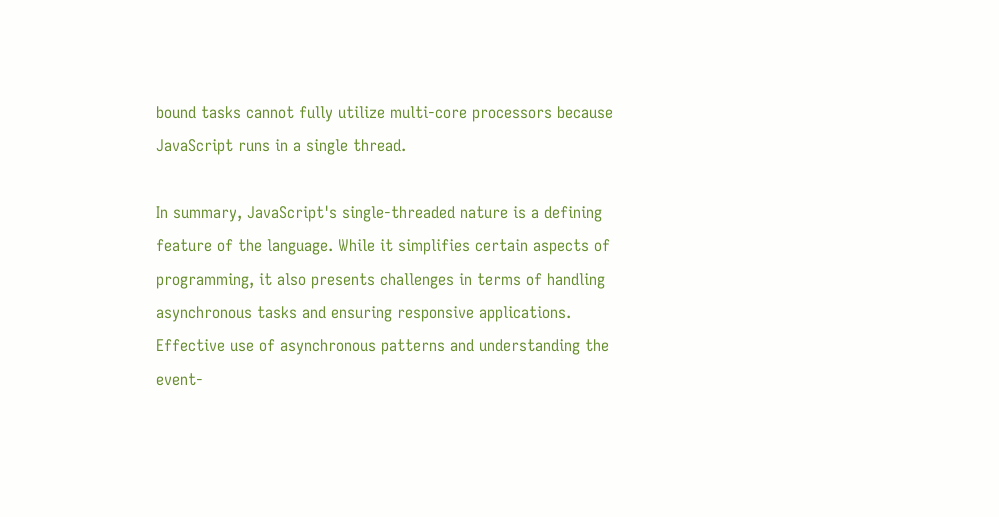bound tasks cannot fully utilize multi-core processors because JavaScript runs in a single thread.

In summary, JavaScript's single-threaded nature is a defining feature of the language. While it simplifies certain aspects of programming, it also presents challenges in terms of handling asynchronous tasks and ensuring responsive applications. Effective use of asynchronous patterns and understanding the event-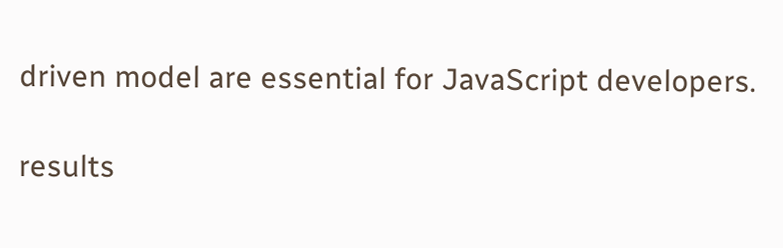driven model are essential for JavaScript developers.

results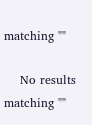matching ""

    No results matching ""